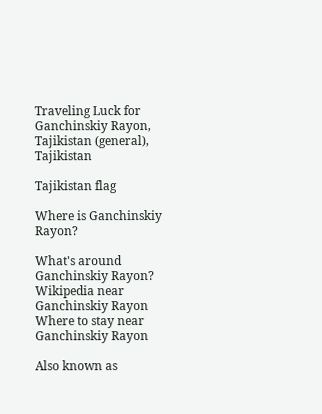Traveling Luck for Ganchinskiy Rayon, Tajikistan (general), Tajikistan

Tajikistan flag

Where is Ganchinskiy Rayon?

What's around Ganchinskiy Rayon?
Wikipedia near Ganchinskiy Rayon
Where to stay near Ganchinskiy Rayon

Also known as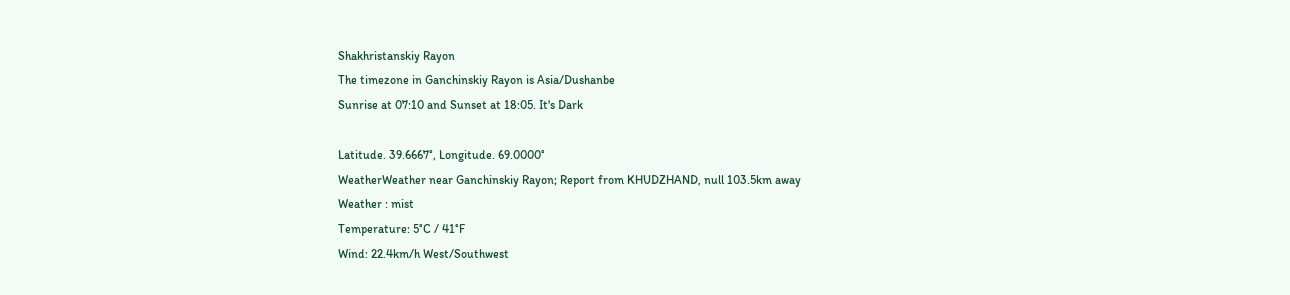Shakhristanskiy Rayon
The timezone in Ganchinskiy Rayon is Asia/Dushanbe
Sunrise at 07:10 and Sunset at 18:05. It's Dark

Latitude. 39.6667°, Longitude. 69.0000°
WeatherWeather near Ganchinskiy Rayon; Report from KHUDZHAND, null 103.5km away
Weather : mist
Temperature: 5°C / 41°F
Wind: 22.4km/h West/Southwest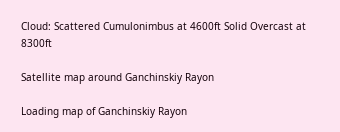Cloud: Scattered Cumulonimbus at 4600ft Solid Overcast at 8300ft

Satellite map around Ganchinskiy Rayon

Loading map of Ganchinskiy Rayon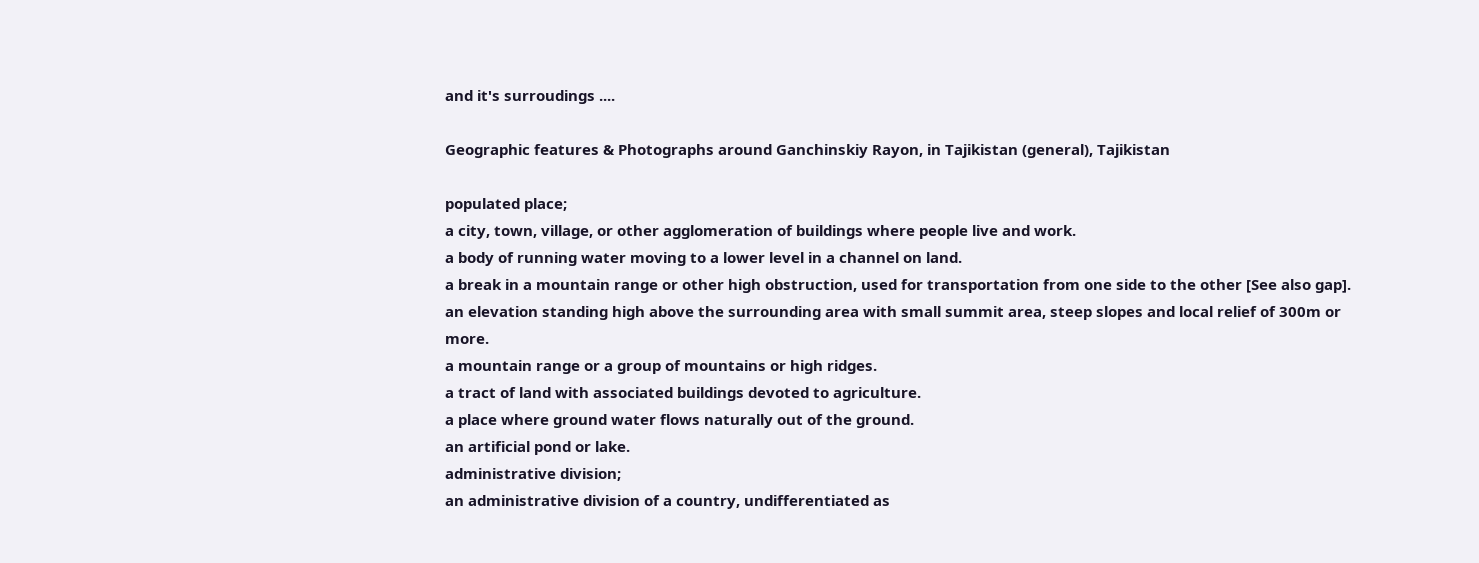and it's surroudings ....

Geographic features & Photographs around Ganchinskiy Rayon, in Tajikistan (general), Tajikistan

populated place;
a city, town, village, or other agglomeration of buildings where people live and work.
a body of running water moving to a lower level in a channel on land.
a break in a mountain range or other high obstruction, used for transportation from one side to the other [See also gap].
an elevation standing high above the surrounding area with small summit area, steep slopes and local relief of 300m or more.
a mountain range or a group of mountains or high ridges.
a tract of land with associated buildings devoted to agriculture.
a place where ground water flows naturally out of the ground.
an artificial pond or lake.
administrative division;
an administrative division of a country, undifferentiated as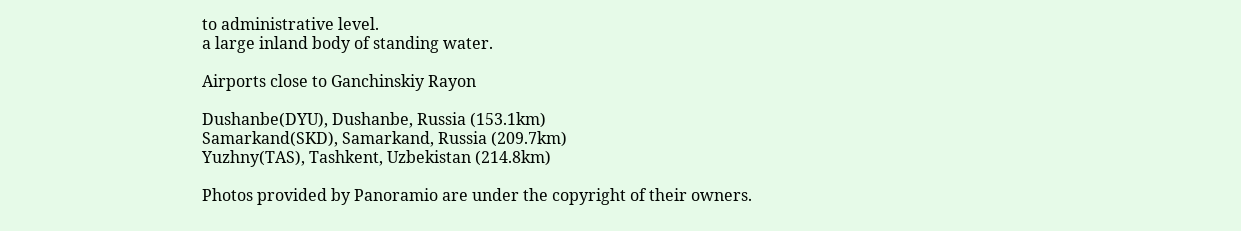to administrative level.
a large inland body of standing water.

Airports close to Ganchinskiy Rayon

Dushanbe(DYU), Dushanbe, Russia (153.1km)
Samarkand(SKD), Samarkand, Russia (209.7km)
Yuzhny(TAS), Tashkent, Uzbekistan (214.8km)

Photos provided by Panoramio are under the copyright of their owners.